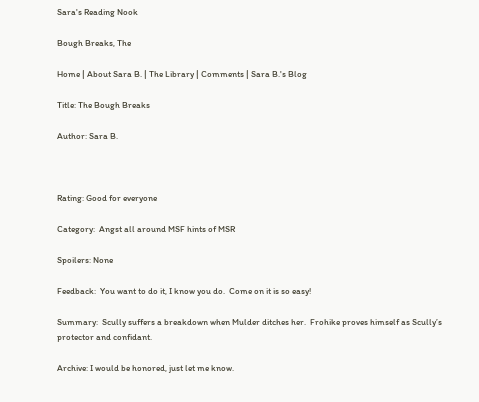Sara's Reading Nook

Bough Breaks, The

Home | About Sara B. | The Library | Comments | Sara B.'s Blog

Title: The Bough Breaks

Author: Sara B.



Rating: Good for everyone

Category:  Angst all around MSF hints of MSR

Spoilers: None

Feedback:  You want to do it, I know you do.  Come on it is so easy!

Summary:  Scully suffers a breakdown when Mulder ditches her.  Frohike proves himself as Scully’s protector and confidant.

Archive: I would be honored, just let me know.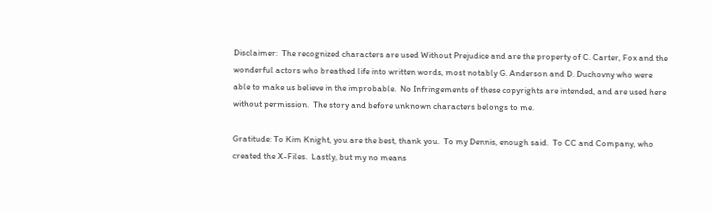Disclaimer:  The recognized characters are used Without Prejudice and are the property of C. Carter, Fox and the wonderful actors who breathed life into written words, most notably G. Anderson and D. Duchovny who were able to make us believe in the improbable.  No Infringements of these copyrights are intended, and are used here without permission.  The story and before unknown characters belongs to me.

Gratitude: To Kim Knight, you are the best, thank you.  To my Dennis, enough said.  To CC and Company, who created the X-Files.  Lastly, but my no means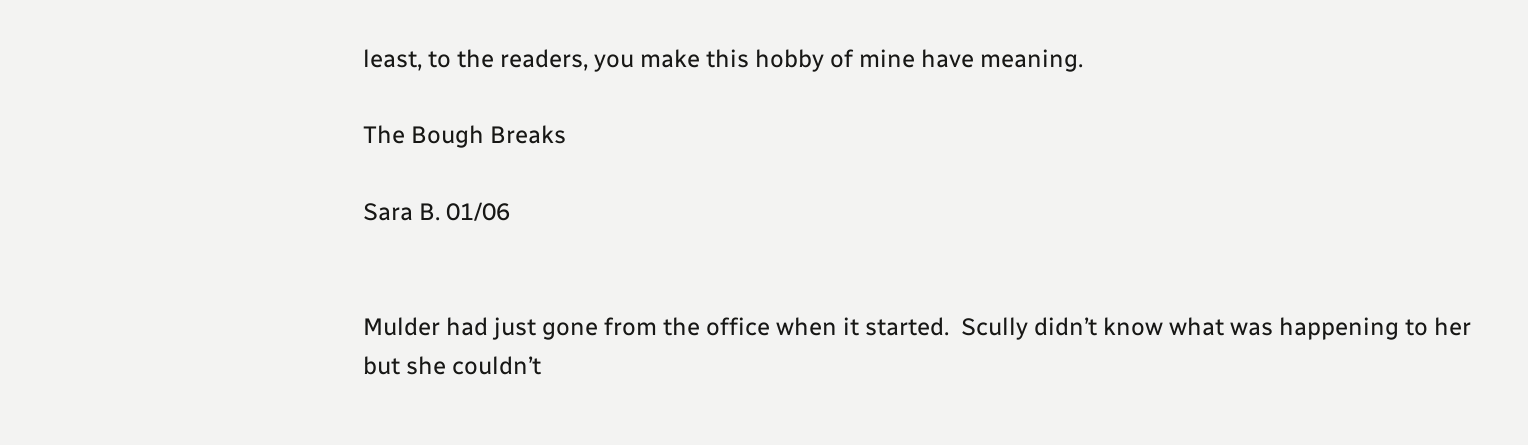least, to the readers, you make this hobby of mine have meaning.

The Bough Breaks

Sara B. 01/06


Mulder had just gone from the office when it started.  Scully didn’t know what was happening to her but she couldn’t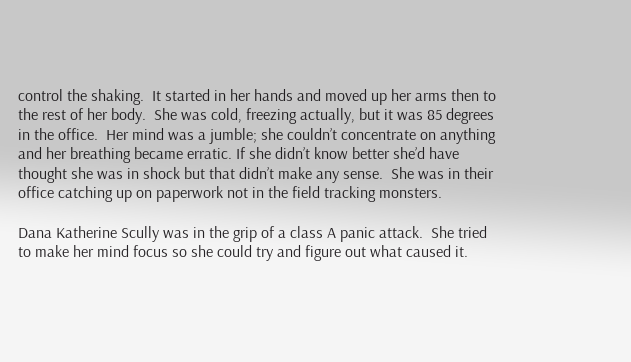control the shaking.  It started in her hands and moved up her arms then to the rest of her body.  She was cold, freezing actually, but it was 85 degrees in the office.  Her mind was a jumble; she couldn’t concentrate on anything and her breathing became erratic. If she didn’t know better she’d have thought she was in shock but that didn’t make any sense.  She was in their office catching up on paperwork not in the field tracking monsters.

Dana Katherine Scully was in the grip of a class A panic attack.  She tried to make her mind focus so she could try and figure out what caused it.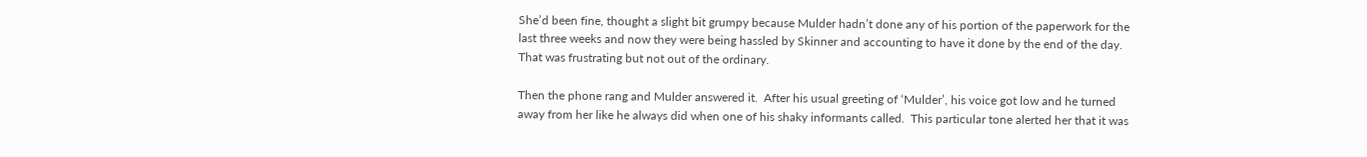She’d been fine, thought a slight bit grumpy because Mulder hadn’t done any of his portion of the paperwork for the last three weeks and now they were being hassled by Skinner and accounting to have it done by the end of the day.  That was frustrating but not out of the ordinary.

Then the phone rang and Mulder answered it.  After his usual greeting of ‘Mulder’, his voice got low and he turned away from her like he always did when one of his shaky informants called.  This particular tone alerted her that it was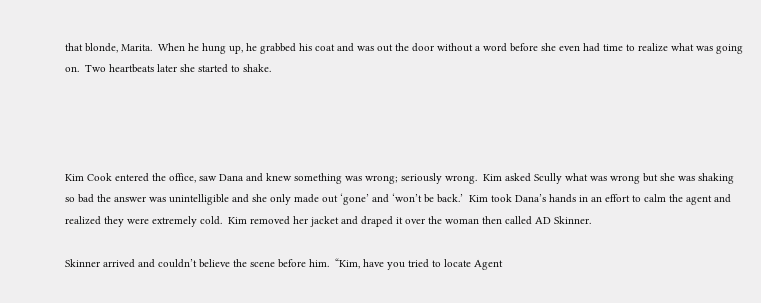that blonde, Marita.  When he hung up, he grabbed his coat and was out the door without a word before she even had time to realize what was going on.  Two heartbeats later she started to shake.




Kim Cook entered the office, saw Dana and knew something was wrong; seriously wrong.  Kim asked Scully what was wrong but she was shaking so bad the answer was unintelligible and she only made out ‘gone’ and ‘won’t be back.’  Kim took Dana’s hands in an effort to calm the agent and realized they were extremely cold.  Kim removed her jacket and draped it over the woman then called AD Skinner.

Skinner arrived and couldn’t believe the scene before him.  “Kim, have you tried to locate Agent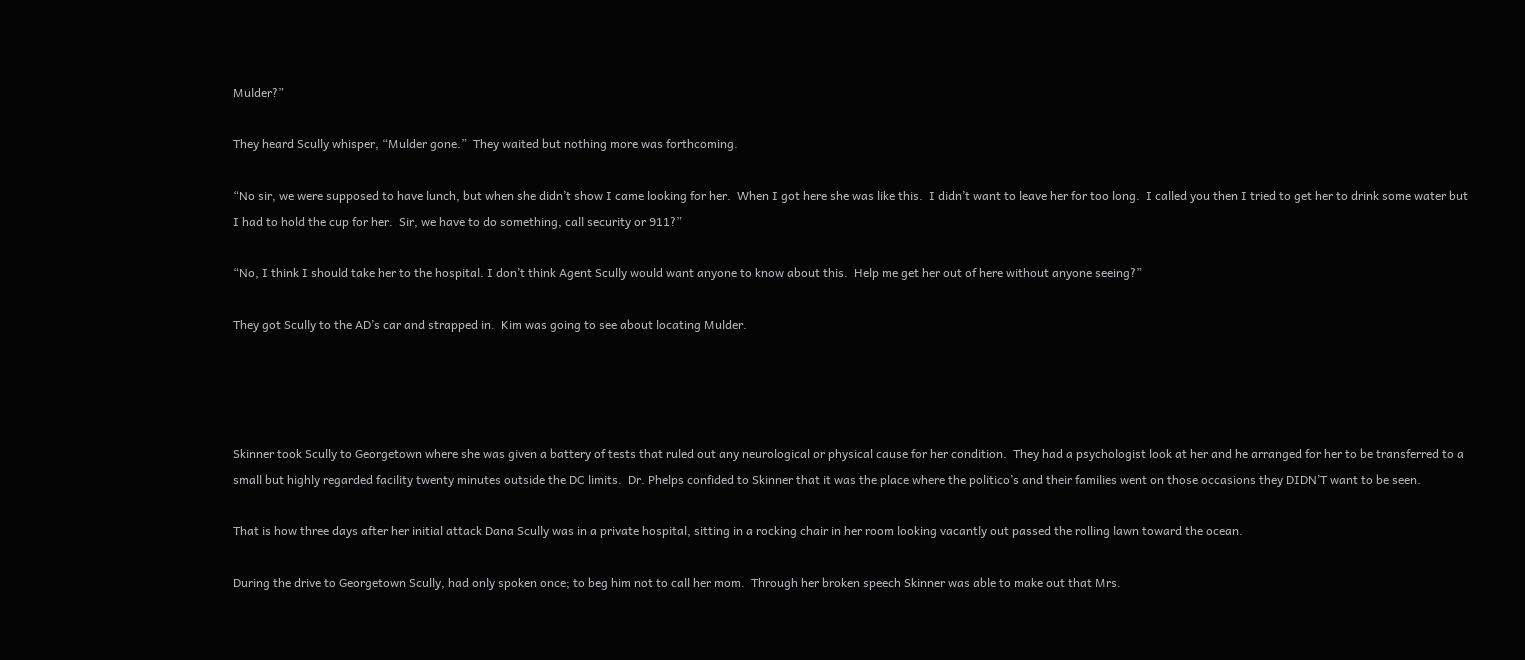Mulder?”

They heard Scully whisper, “Mulder gone.”  They waited but nothing more was forthcoming.

“No sir, we were supposed to have lunch, but when she didn’t show I came looking for her.  When I got here she was like this.  I didn’t want to leave her for too long.  I called you then I tried to get her to drink some water but I had to hold the cup for her.  Sir, we have to do something, call security or 911?”

“No, I think I should take her to the hospital. I don’t think Agent Scully would want anyone to know about this.  Help me get her out of here without anyone seeing?”

They got Scully to the AD’s car and strapped in.  Kim was going to see about locating Mulder.




Skinner took Scully to Georgetown where she was given a battery of tests that ruled out any neurological or physical cause for her condition.  They had a psychologist look at her and he arranged for her to be transferred to a small but highly regarded facility twenty minutes outside the DC limits.  Dr. Phelps confided to Skinner that it was the place where the politico’s and their families went on those occasions they DIDN’T want to be seen.

That is how three days after her initial attack Dana Scully was in a private hospital, sitting in a rocking chair in her room looking vacantly out passed the rolling lawn toward the ocean.

During the drive to Georgetown Scully, had only spoken once; to beg him not to call her mom.  Through her broken speech Skinner was able to make out that Mrs.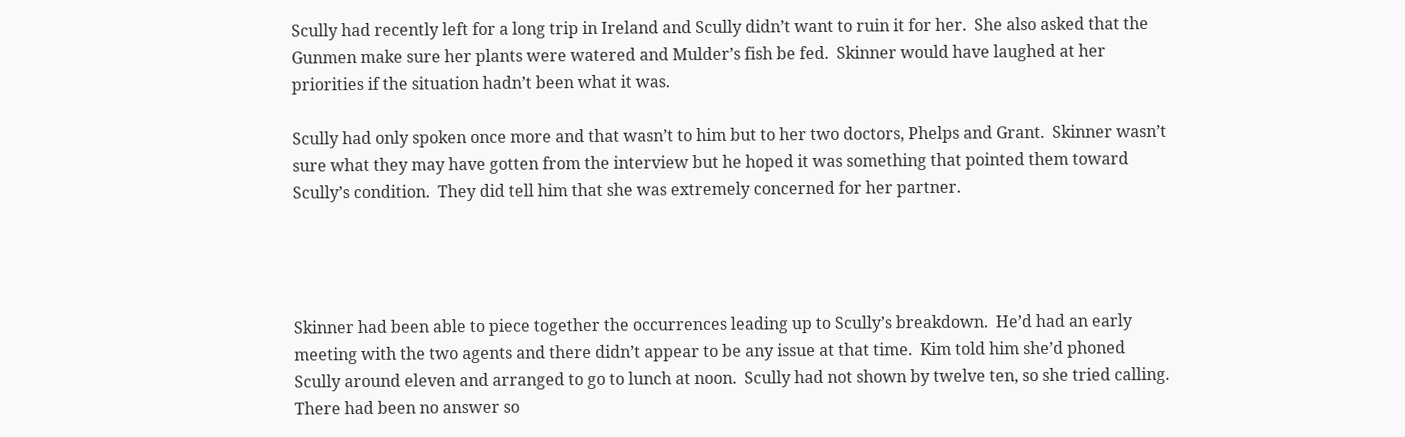Scully had recently left for a long trip in Ireland and Scully didn’t want to ruin it for her.  She also asked that the Gunmen make sure her plants were watered and Mulder’s fish be fed.  Skinner would have laughed at her priorities if the situation hadn’t been what it was.

Scully had only spoken once more and that wasn’t to him but to her two doctors, Phelps and Grant.  Skinner wasn’t sure what they may have gotten from the interview but he hoped it was something that pointed them toward Scully’s condition.  They did tell him that she was extremely concerned for her partner.




Skinner had been able to piece together the occurrences leading up to Scully’s breakdown.  He’d had an early meeting with the two agents and there didn’t appear to be any issue at that time.  Kim told him she’d phoned Scully around eleven and arranged to go to lunch at noon.  Scully had not shown by twelve ten, so she tried calling.  There had been no answer so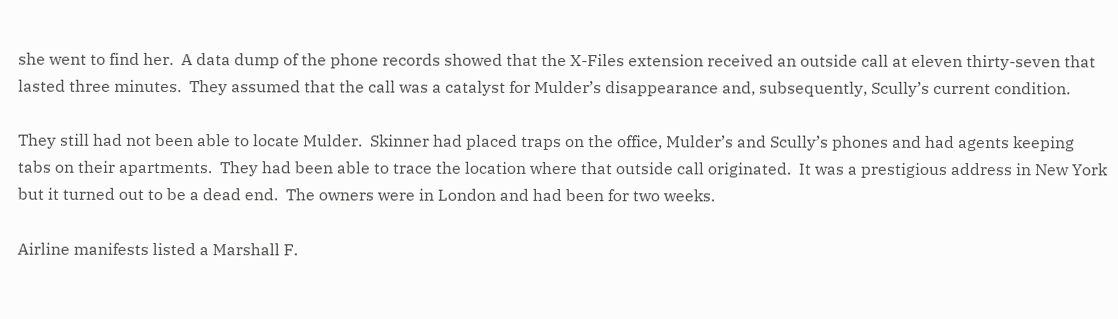she went to find her.  A data dump of the phone records showed that the X-Files extension received an outside call at eleven thirty-seven that lasted three minutes.  They assumed that the call was a catalyst for Mulder’s disappearance and, subsequently, Scully’s current condition.

They still had not been able to locate Mulder.  Skinner had placed traps on the office, Mulder’s and Scully’s phones and had agents keeping tabs on their apartments.  They had been able to trace the location where that outside call originated.  It was a prestigious address in New York but it turned out to be a dead end.  The owners were in London and had been for two weeks.

Airline manifests listed a Marshall F.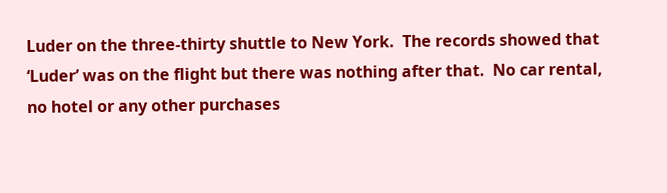Luder on the three-thirty shuttle to New York.  The records showed that ‘Luder’ was on the flight but there was nothing after that.  No car rental, no hotel or any other purchases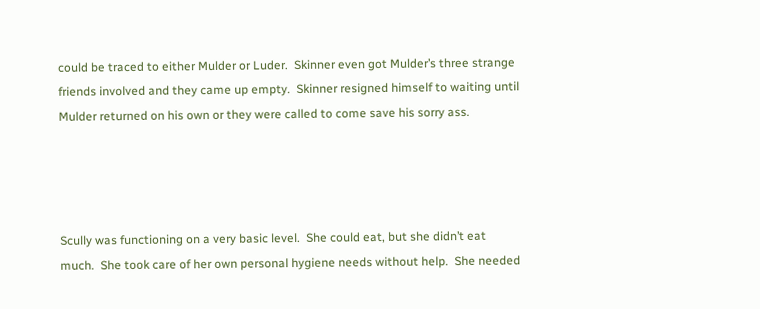could be traced to either Mulder or Luder.  Skinner even got Mulder’s three strange friends involved and they came up empty.  Skinner resigned himself to waiting until Mulder returned on his own or they were called to come save his sorry ass.




Scully was functioning on a very basic level.  She could eat, but she didn’t eat much.  She took care of her own personal hygiene needs without help.  She needed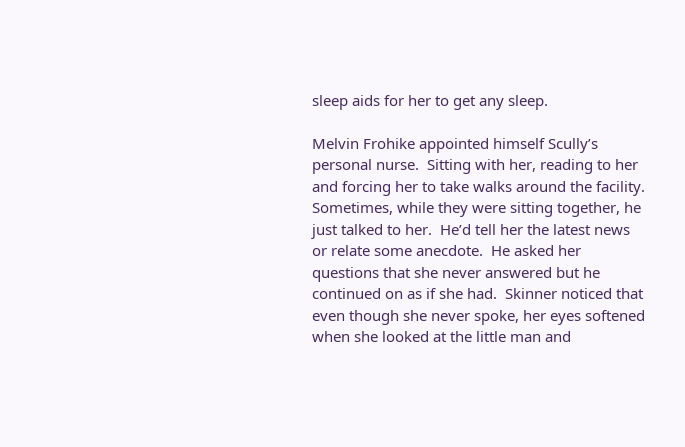sleep aids for her to get any sleep.

Melvin Frohike appointed himself Scully’s personal nurse.  Sitting with her, reading to her and forcing her to take walks around the facility.  Sometimes, while they were sitting together, he just talked to her.  He’d tell her the latest news or relate some anecdote.  He asked her questions that she never answered but he continued on as if she had.  Skinner noticed that even though she never spoke, her eyes softened when she looked at the little man and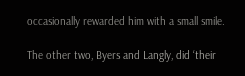occasionally rewarded him with a small smile.

The other two, Byers and Langly, did ‘their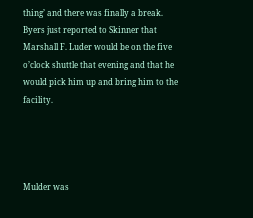thing’ and there was finally a break.  Byers just reported to Skinner that Marshall F. Luder would be on the five o’clock shuttle that evening and that he would pick him up and bring him to the facility.




Mulder was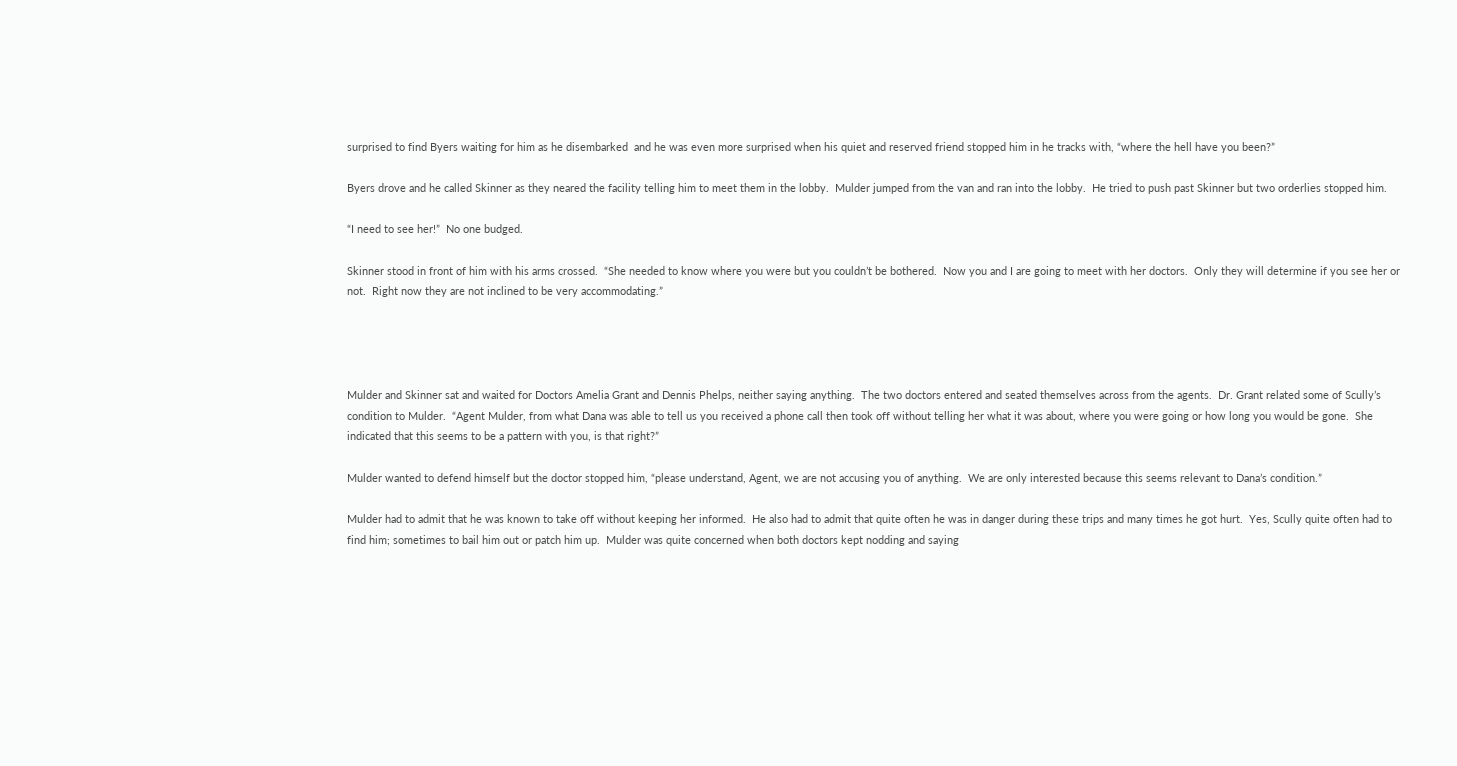surprised to find Byers waiting for him as he disembarked  and he was even more surprised when his quiet and reserved friend stopped him in he tracks with, “where the hell have you been?”

Byers drove and he called Skinner as they neared the facility telling him to meet them in the lobby.  Mulder jumped from the van and ran into the lobby.  He tried to push past Skinner but two orderlies stopped him.

“I need to see her!”  No one budged.

Skinner stood in front of him with his arms crossed.  “She needed to know where you were but you couldn’t be bothered.  Now you and I are going to meet with her doctors.  Only they will determine if you see her or not.  Right now they are not inclined to be very accommodating.”




Mulder and Skinner sat and waited for Doctors Amelia Grant and Dennis Phelps, neither saying anything.  The two doctors entered and seated themselves across from the agents.  Dr. Grant related some of Scully’s condition to Mulder.  “Agent Mulder, from what Dana was able to tell us you received a phone call then took off without telling her what it was about, where you were going or how long you would be gone.  She indicated that this seems to be a pattern with you, is that right?”

Mulder wanted to defend himself but the doctor stopped him, “please understand, Agent, we are not accusing you of anything.  We are only interested because this seems relevant to Dana’s condition.”

Mulder had to admit that he was known to take off without keeping her informed.  He also had to admit that quite often he was in danger during these trips and many times he got hurt.  Yes, Scully quite often had to find him; sometimes to bail him out or patch him up.  Mulder was quite concerned when both doctors kept nodding and saying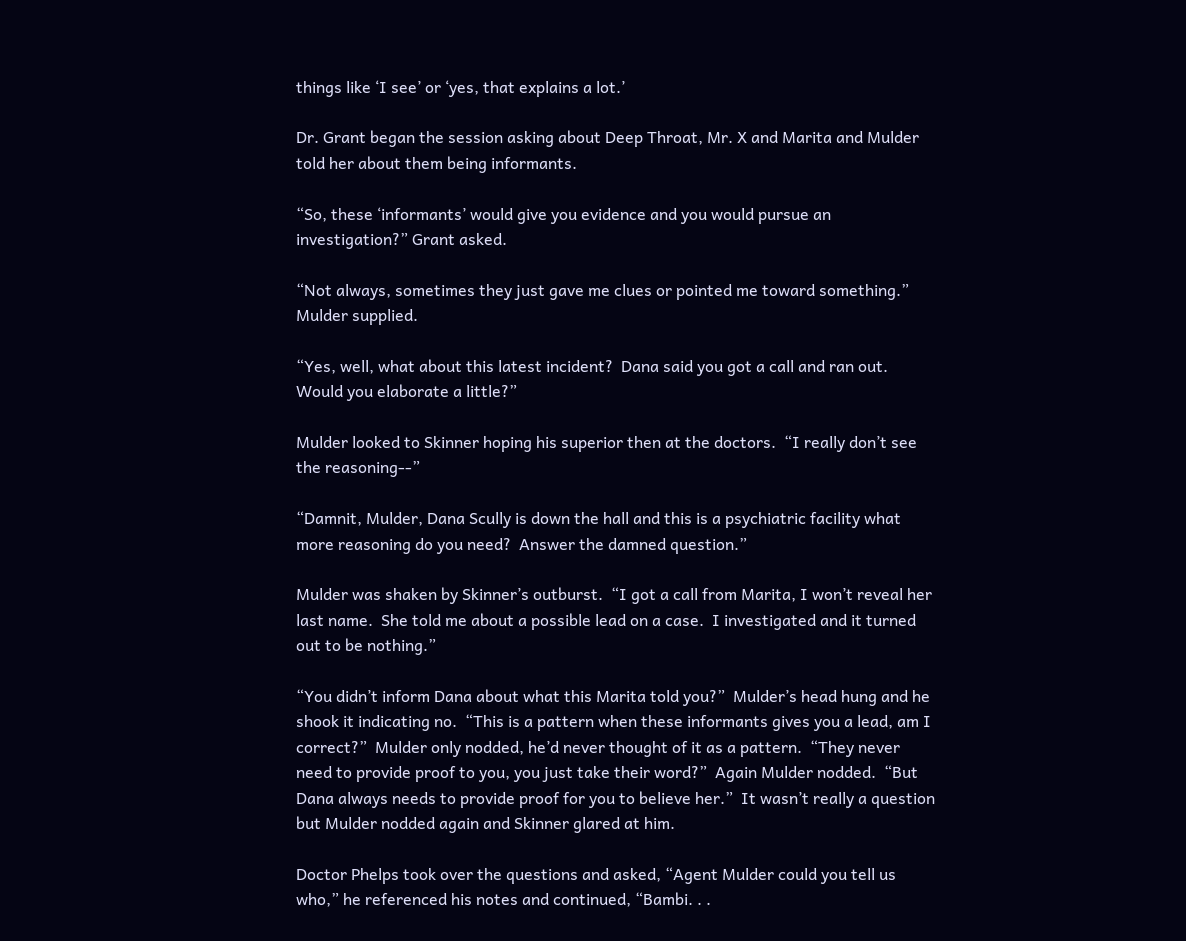things like ‘I see’ or ‘yes, that explains a lot.’

Dr. Grant began the session asking about Deep Throat, Mr. X and Marita and Mulder told her about them being informants.

“So, these ‘informants’ would give you evidence and you would pursue an investigation?” Grant asked.

“Not always, sometimes they just gave me clues or pointed me toward something.”  Mulder supplied.

“Yes, well, what about this latest incident?  Dana said you got a call and ran out.  Would you elaborate a little?”

Mulder looked to Skinner hoping his superior then at the doctors.  “I really don’t see the reasoning--”

“Damnit, Mulder, Dana Scully is down the hall and this is a psychiatric facility what more reasoning do you need?  Answer the damned question.”

Mulder was shaken by Skinner’s outburst.  “I got a call from Marita, I won’t reveal her last name.  She told me about a possible lead on a case.  I investigated and it turned out to be nothing.”

“You didn’t inform Dana about what this Marita told you?”  Mulder’s head hung and he shook it indicating no.  “This is a pattern when these informants gives you a lead, am I correct?”  Mulder only nodded, he’d never thought of it as a pattern.  “They never need to provide proof to you, you just take their word?”  Again Mulder nodded.  “But Dana always needs to provide proof for you to believe her.”  It wasn’t really a question but Mulder nodded again and Skinner glared at him.

Doctor Phelps took over the questions and asked, “Agent Mulder could you tell us who,” he referenced his notes and continued, “Bambi. . .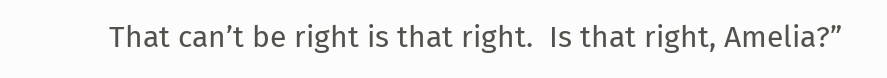That can’t be right is that right.  Is that right, Amelia?”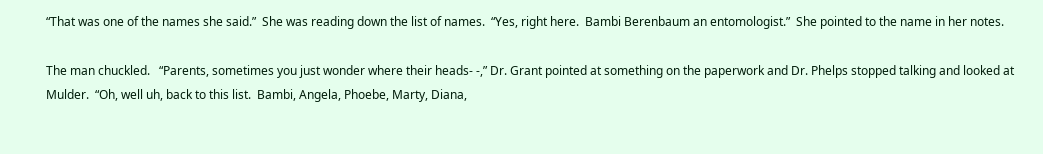“That was one of the names she said.”  She was reading down the list of names.  “Yes, right here.  Bambi Berenbaum an entomologist.”  She pointed to the name in her notes.

The man chuckled.   “Parents, sometimes you just wonder where their heads- -,” Dr. Grant pointed at something on the paperwork and Dr. Phelps stopped talking and looked at Mulder.  “Oh, well uh, back to this list.  Bambi, Angela, Phoebe, Marty, Diana,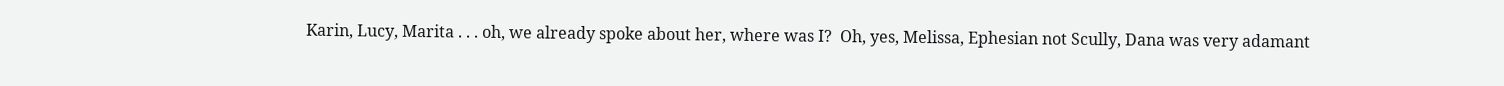Karin, Lucy, Marita . . . oh, we already spoke about her, where was I?  Oh, yes, Melissa, Ephesian not Scully, Dana was very adamant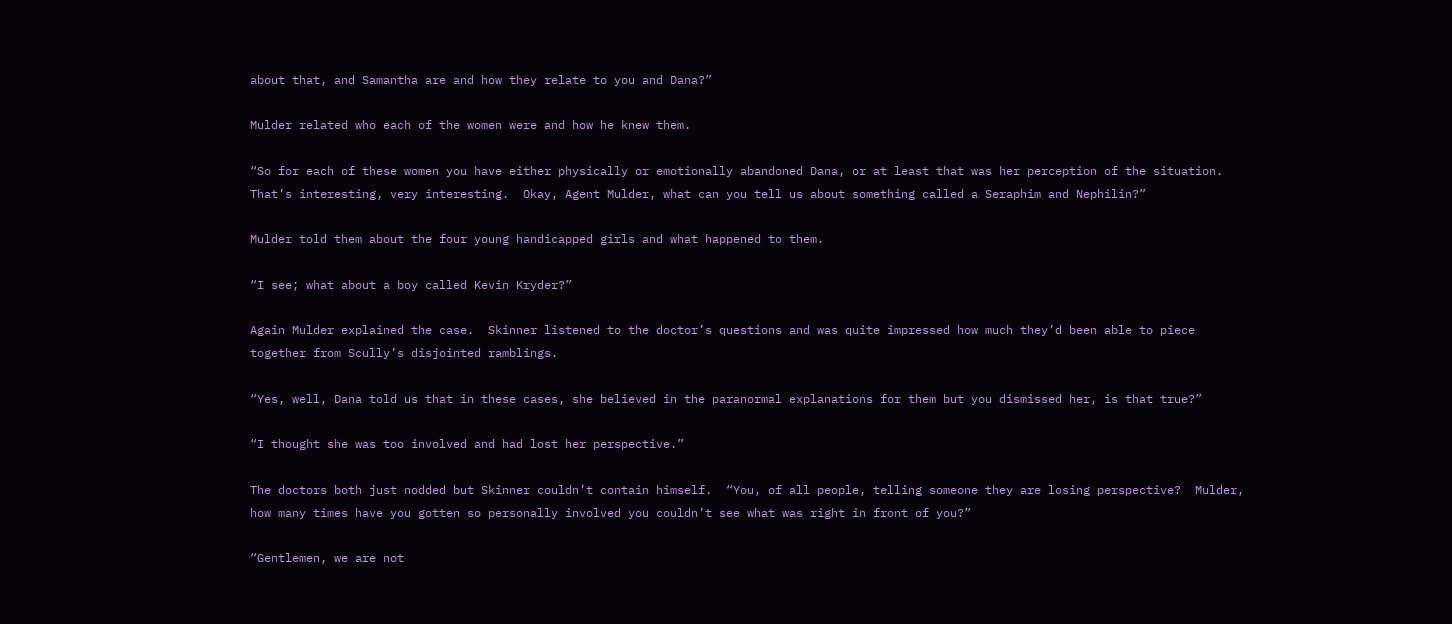about that, and Samantha are and how they relate to you and Dana?”

Mulder related who each of the women were and how he knew them.

“So for each of these women you have either physically or emotionally abandoned Dana, or at least that was her perception of the situation.  That’s interesting, very interesting.  Okay, Agent Mulder, what can you tell us about something called a Seraphim and Nephilin?”

Mulder told them about the four young handicapped girls and what happened to them.

“I see; what about a boy called Kevin Kryder?”

Again Mulder explained the case.  Skinner listened to the doctor’s questions and was quite impressed how much they’d been able to piece together from Scully’s disjointed ramblings.

“Yes, well, Dana told us that in these cases, she believed in the paranormal explanations for them but you dismissed her, is that true?”

“I thought she was too involved and had lost her perspective.”

The doctors both just nodded but Skinner couldn’t contain himself.  “You, of all people, telling someone they are losing perspective?  Mulder, how many times have you gotten so personally involved you couldn’t see what was right in front of you?”

“Gentlemen, we are not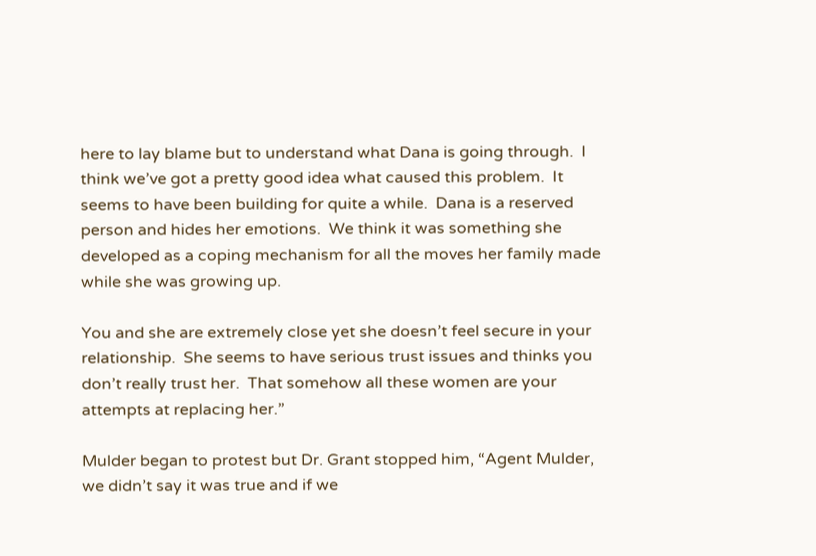here to lay blame but to understand what Dana is going through.  I think we’ve got a pretty good idea what caused this problem.  It seems to have been building for quite a while.  Dana is a reserved person and hides her emotions.  We think it was something she developed as a coping mechanism for all the moves her family made while she was growing up.

You and she are extremely close yet she doesn’t feel secure in your relationship.  She seems to have serious trust issues and thinks you don’t really trust her.  That somehow all these women are your attempts at replacing her.”

Mulder began to protest but Dr. Grant stopped him, “Agent Mulder, we didn’t say it was true and if we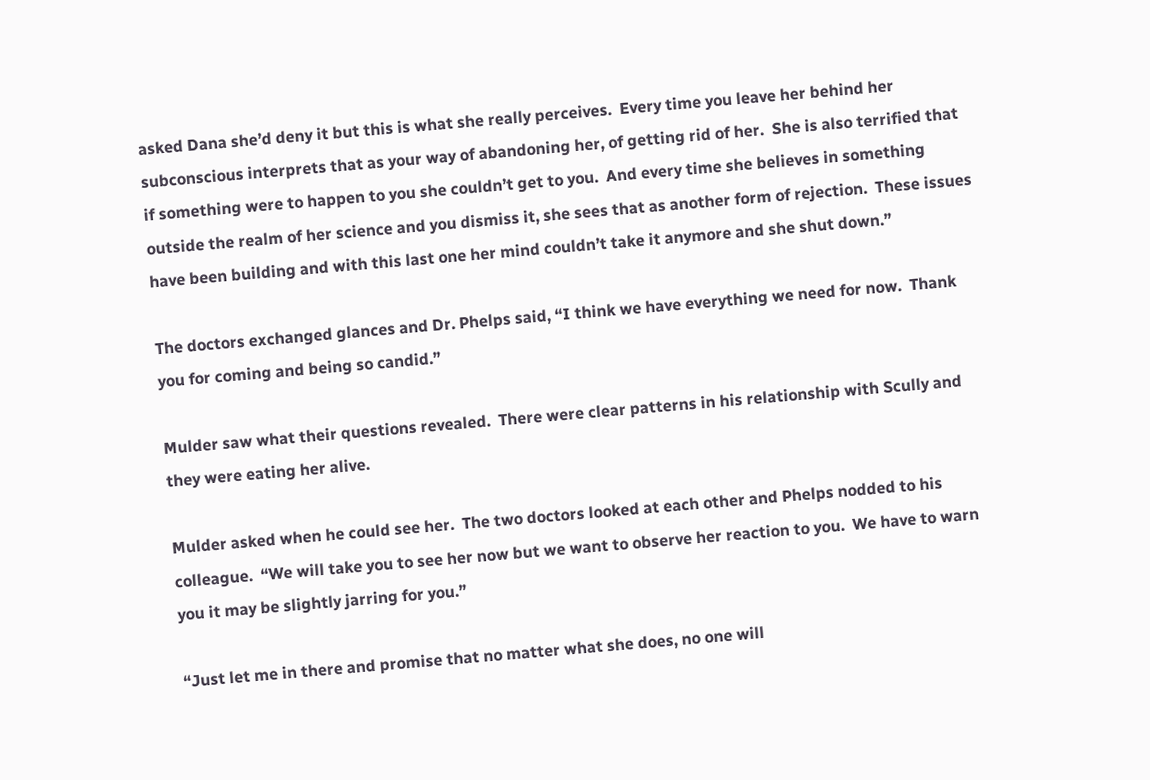asked Dana she’d deny it but this is what she really perceives.  Every time you leave her behind her subconscious interprets that as your way of abandoning her, of getting rid of her.  She is also terrified that if something were to happen to you she couldn’t get to you.  And every time she believes in something outside the realm of her science and you dismiss it, she sees that as another form of rejection.  These issues have been building and with this last one her mind couldn’t take it anymore and she shut down.”

The doctors exchanged glances and Dr. Phelps said, “I think we have everything we need for now.  Thank you for coming and being so candid.”

Mulder saw what their questions revealed.  There were clear patterns in his relationship with Scully and they were eating her alive.

Mulder asked when he could see her.  The two doctors looked at each other and Phelps nodded to his colleague.  “We will take you to see her now but we want to observe her reaction to you.  We have to warn you it may be slightly jarring for you.”

“Just let me in there and promise that no matter what she does, no one will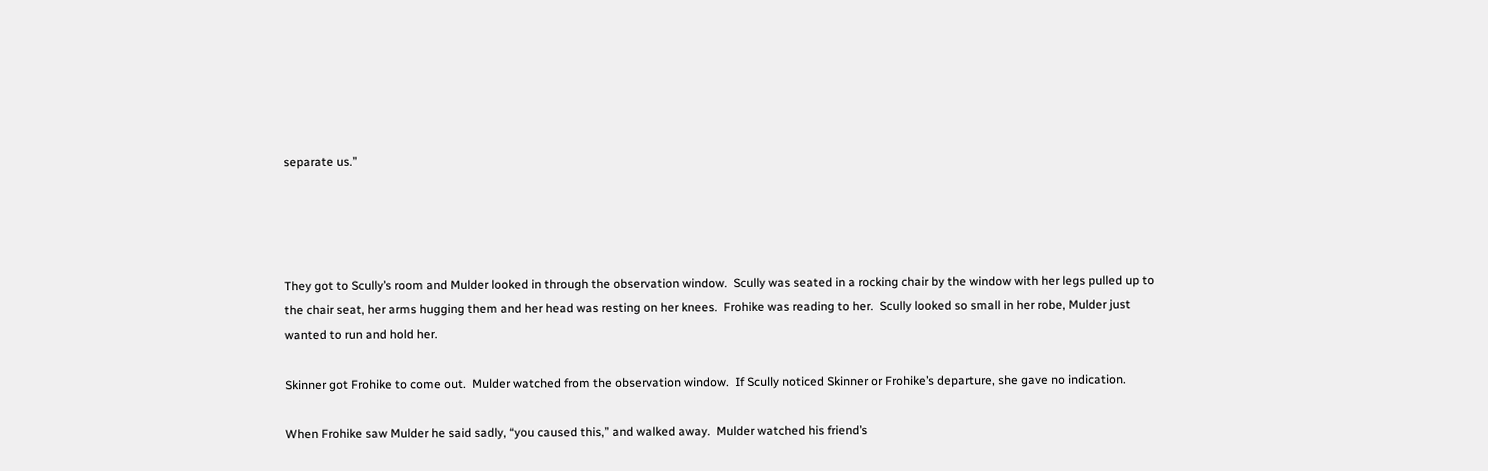separate us.”




They got to Scully’s room and Mulder looked in through the observation window.  Scully was seated in a rocking chair by the window with her legs pulled up to the chair seat, her arms hugging them and her head was resting on her knees.  Frohike was reading to her.  Scully looked so small in her robe, Mulder just wanted to run and hold her.

Skinner got Frohike to come out.  Mulder watched from the observation window.  If Scully noticed Skinner or Frohike’s departure, she gave no indication.

When Frohike saw Mulder he said sadly, “you caused this,” and walked away.  Mulder watched his friend’s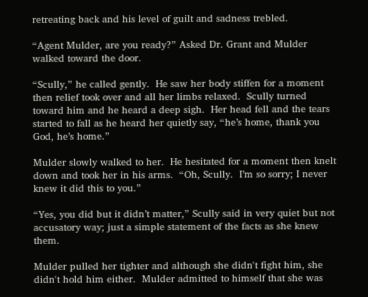retreating back and his level of guilt and sadness trebled.

“Agent Mulder, are you ready?” Asked Dr. Grant and Mulder walked toward the door.

“Scully,” he called gently.  He saw her body stiffen for a moment then relief took over and all her limbs relaxed.  Scully turned toward him and he heard a deep sigh.  Her head fell and the tears started to fall as he heard her quietly say, “he’s home, thank you God, he’s home.”

Mulder slowly walked to her.  He hesitated for a moment then knelt down and took her in his arms.  “Oh, Scully.  I’m so sorry; I never knew it did this to you.”

“Yes, you did but it didn’t matter,” Scully said in very quiet but not accusatory way; just a simple statement of the facts as she knew them.

Mulder pulled her tighter and although she didn't fight him, she didn't hold him either.  Mulder admitted to himself that she was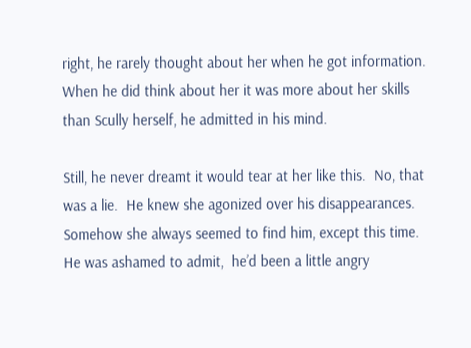right, he rarely thought about her when he got information.  When he did think about her it was more about her skills than Scully herself, he admitted in his mind.

Still, he never dreamt it would tear at her like this.  No, that was a lie.  He knew she agonized over his disappearances.  Somehow she always seemed to find him, except this time.  He was ashamed to admit,  he’d been a little angry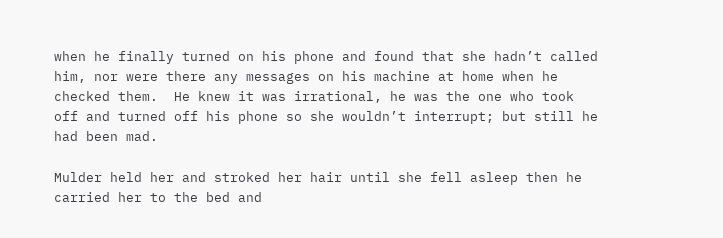when he finally turned on his phone and found that she hadn’t called him, nor were there any messages on his machine at home when he checked them.  He knew it was irrational, he was the one who took off and turned off his phone so she wouldn’t interrupt; but still he had been mad.

Mulder held her and stroked her hair until she fell asleep then he carried her to the bed and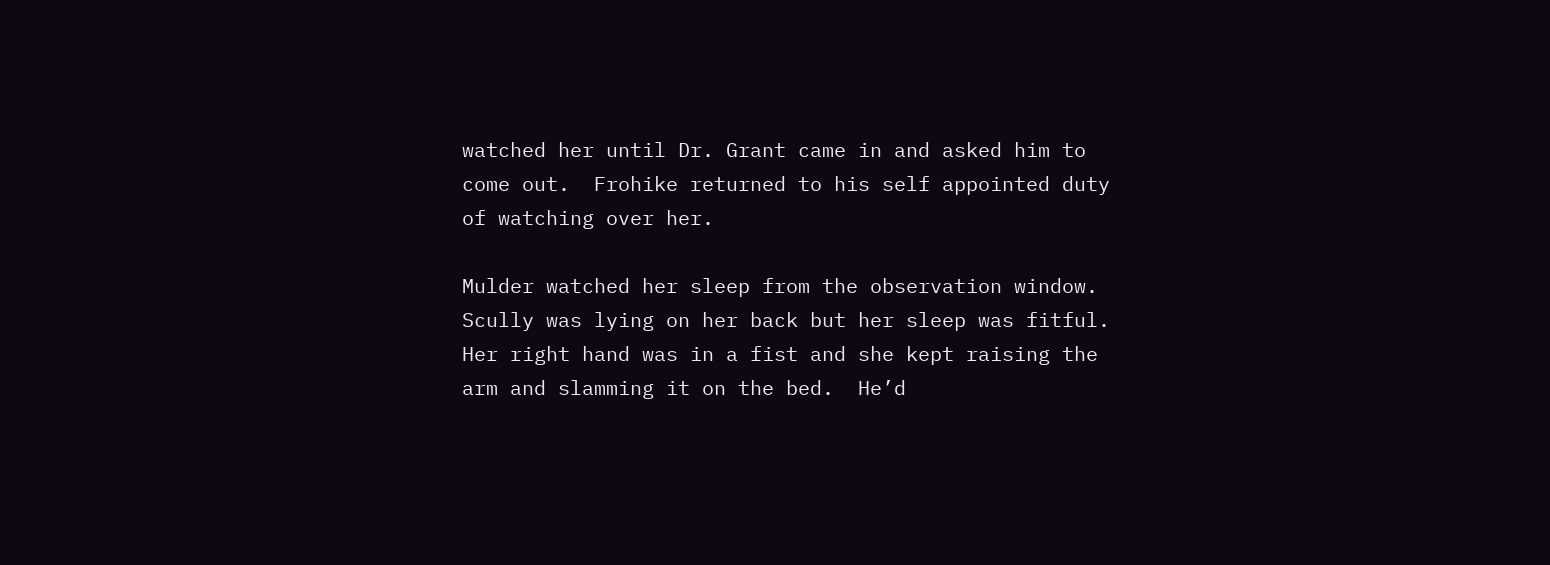watched her until Dr. Grant came in and asked him to come out.  Frohike returned to his self appointed duty of watching over her.

Mulder watched her sleep from the observation window.  Scully was lying on her back but her sleep was fitful.  Her right hand was in a fist and she kept raising the arm and slamming it on the bed.  He’d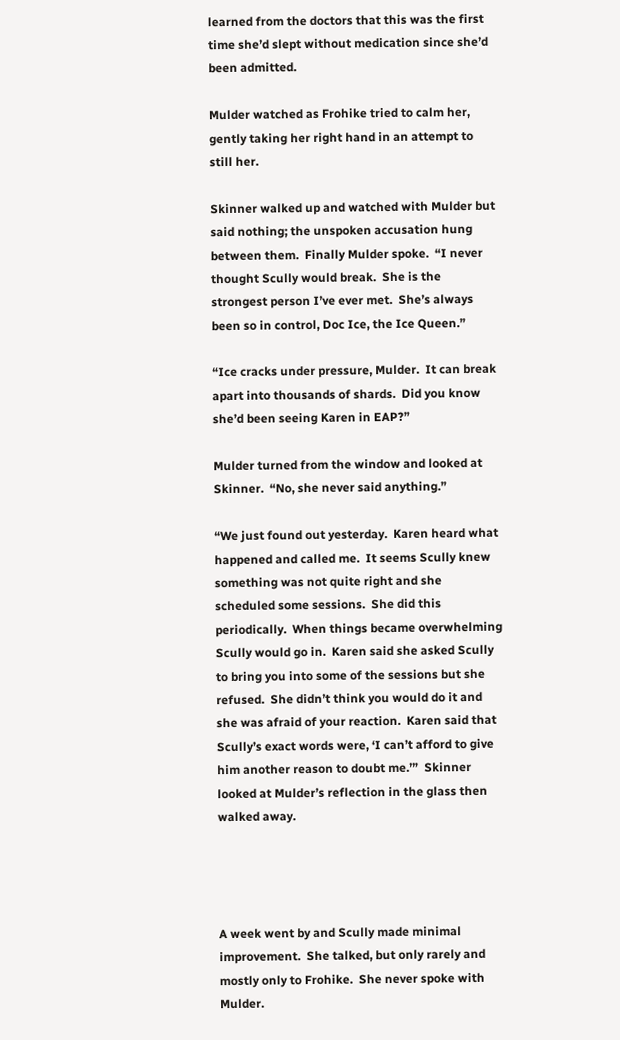learned from the doctors that this was the first time she’d slept without medication since she’d been admitted.

Mulder watched as Frohike tried to calm her, gently taking her right hand in an attempt to still her.

Skinner walked up and watched with Mulder but said nothing; the unspoken accusation hung between them.  Finally Mulder spoke.  “I never thought Scully would break.  She is the strongest person I’ve ever met.  She’s always been so in control, Doc Ice, the Ice Queen.”

“Ice cracks under pressure, Mulder.  It can break apart into thousands of shards.  Did you know she’d been seeing Karen in EAP?”

Mulder turned from the window and looked at Skinner.  “No, she never said anything.”

“We just found out yesterday.  Karen heard what happened and called me.  It seems Scully knew something was not quite right and she scheduled some sessions.  She did this periodically.  When things became overwhelming Scully would go in.  Karen said she asked Scully to bring you into some of the sessions but she refused.  She didn’t think you would do it and she was afraid of your reaction.  Karen said that Scully’s exact words were, ‘I can’t afford to give him another reason to doubt me.’”  Skinner looked at Mulder’s reflection in the glass then walked away.




A week went by and Scully made minimal improvement.  She talked, but only rarely and mostly only to Frohike.  She never spoke with Mulder.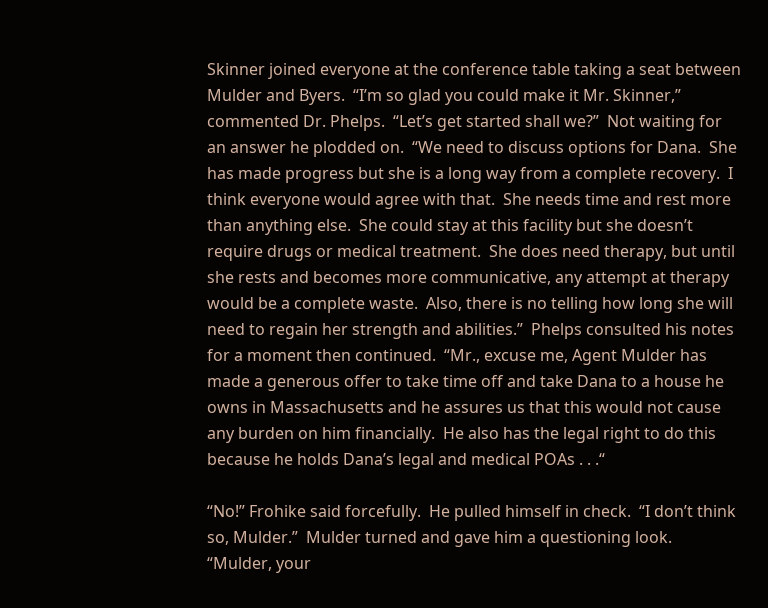Skinner joined everyone at the conference table taking a seat between Mulder and Byers.  “I’m so glad you could make it Mr. Skinner,” commented Dr. Phelps.  “Let’s get started shall we?”  Not waiting for an answer he plodded on.  “We need to discuss options for Dana.  She has made progress but she is a long way from a complete recovery.  I think everyone would agree with that.  She needs time and rest more than anything else.  She could stay at this facility but she doesn’t require drugs or medical treatment.  She does need therapy, but until she rests and becomes more communicative, any attempt at therapy would be a complete waste.  Also, there is no telling how long she will need to regain her strength and abilities.”  Phelps consulted his notes for a moment then continued.  “Mr., excuse me, Agent Mulder has made a generous offer to take time off and take Dana to a house he owns in Massachusetts and he assures us that this would not cause any burden on him financially.  He also has the legal right to do this because he holds Dana’s legal and medical POAs . . .“

“No!” Frohike said forcefully.  He pulled himself in check.  “I don’t think so, Mulder.”  Mulder turned and gave him a questioning look.  “Mulder, your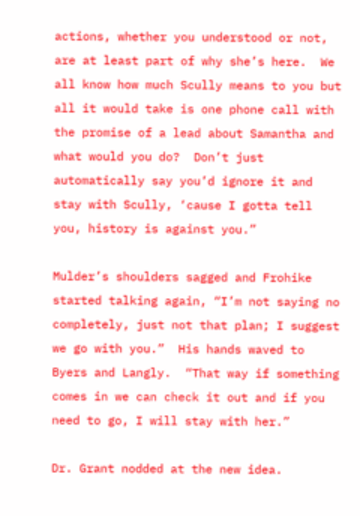actions, whether you understood or not, are at least part of why she’s here.  We all know how much Scully means to you but all it would take is one phone call with the promise of a lead about Samantha and what would you do?  Don’t just automatically say you’d ignore it and stay with Scully, ‘cause I gotta tell you, history is against you.”

Mulder’s shoulders sagged and Frohike started talking again, “I’m not saying no completely, just not that plan; I suggest we go with you.”  His hands waved to Byers and Langly.  “That way if something comes in we can check it out and if you need to go, I will stay with her.”

Dr. Grant nodded at the new idea.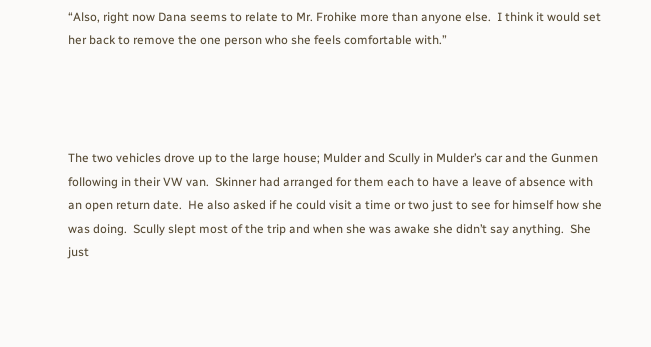“Also, right now Dana seems to relate to Mr. Frohike more than anyone else.  I think it would set her back to remove the one person who she feels comfortable with.”




The two vehicles drove up to the large house; Mulder and Scully in Mulder’s car and the Gunmen following in their VW van.  Skinner had arranged for them each to have a leave of absence with an open return date.  He also asked if he could visit a time or two just to see for himself how she was doing.  Scully slept most of the trip and when she was awake she didn’t say anything.  She just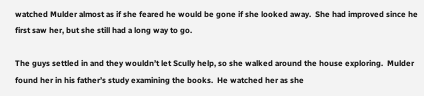watched Mulder almost as if she feared he would be gone if she looked away.  She had improved since he first saw her, but she still had a long way to go.

The guys settled in and they wouldn’t let Scully help, so she walked around the house exploring.  Mulder found her in his father’s study examining the books.  He watched her as she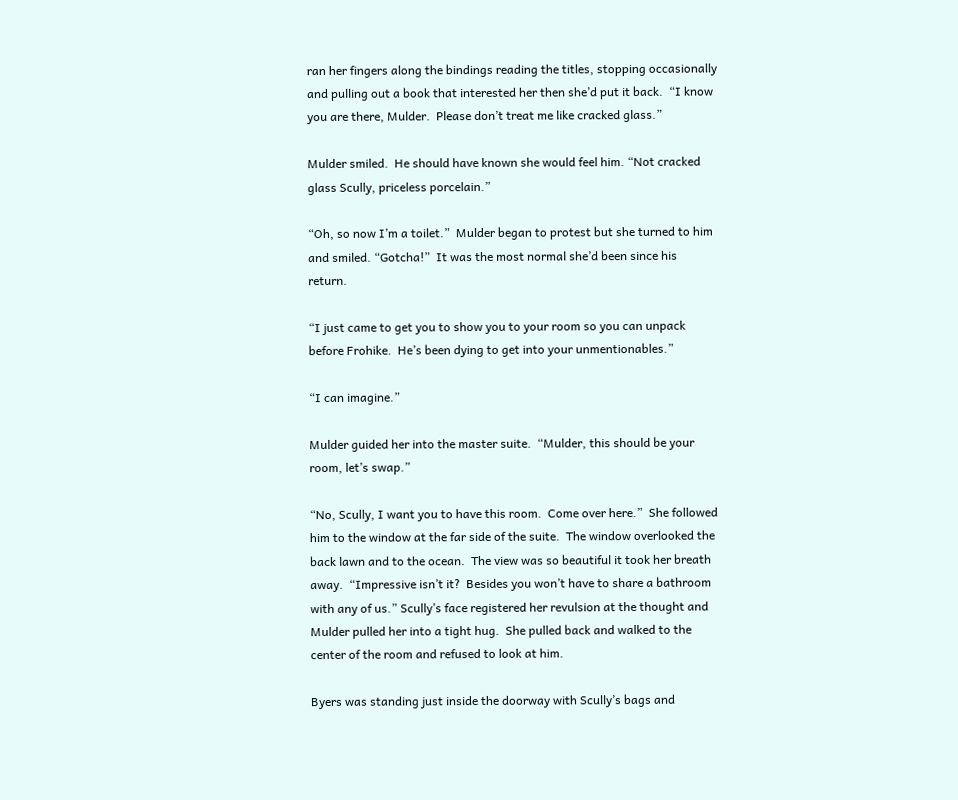ran her fingers along the bindings reading the titles, stopping occasionally and pulling out a book that interested her then she’d put it back.  “I know you are there, Mulder.  Please don’t treat me like cracked glass.”

Mulder smiled.  He should have known she would feel him. “Not cracked glass Scully, priceless porcelain.”

“Oh, so now I’m a toilet.”  Mulder began to protest but she turned to him and smiled. “Gotcha!”  It was the most normal she’d been since his return.

“I just came to get you to show you to your room so you can unpack before Frohike.  He’s been dying to get into your unmentionables.”

“I can imagine.”

Mulder guided her into the master suite.  “Mulder, this should be your room, let’s swap.”

“No, Scully, I want you to have this room.  Come over here.”  She followed him to the window at the far side of the suite.  The window overlooked the back lawn and to the ocean.  The view was so beautiful it took her breath away.  “Impressive isn’t it?  Besides you won’t have to share a bathroom with any of us.” Scully’s face registered her revulsion at the thought and Mulder pulled her into a tight hug.  She pulled back and walked to the center of the room and refused to look at him.

Byers was standing just inside the doorway with Scully’s bags and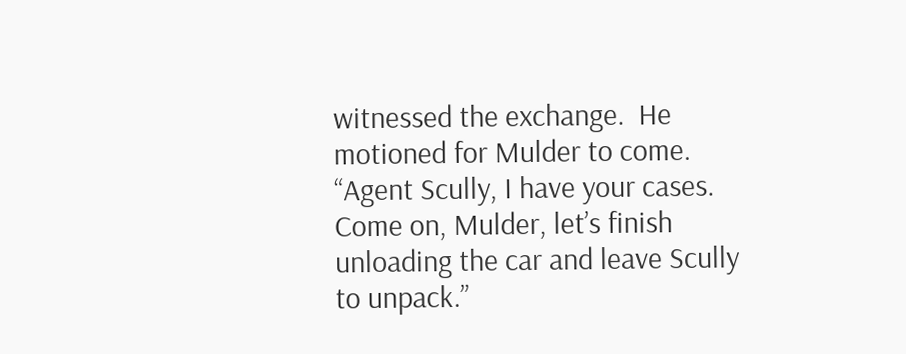witnessed the exchange.  He motioned for Mulder to come.  “Agent Scully, I have your cases.  Come on, Mulder, let’s finish unloading the car and leave Scully to unpack.”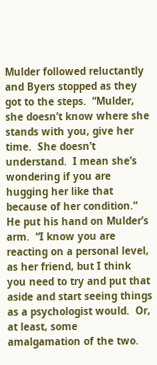Mulder followed reluctantly and Byers stopped as they got to the steps.  “Mulder, she doesn’t know where she stands with you, give her time.  She doesn’t understand.  I mean she’s wondering if you are hugging her like that because of her condition.”  He put his hand on Mulder’s arm.  “I know you are reacting on a personal level, as her friend, but I think you need to try and put that aside and start seeing things as a psychologist would.  Or, at least, some amalgamation of the two.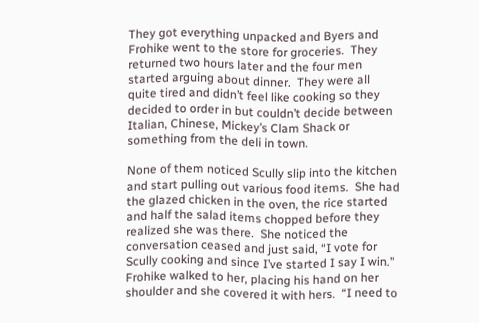They got everything unpacked and Byers and Frohike went to the store for groceries.  They returned two hours later and the four men started arguing about dinner.  They were all quite tired and didn’t feel like cooking so they decided to order in but couldn’t decide between Italian, Chinese, Mickey’s Clam Shack or something from the deli in town.

None of them noticed Scully slip into the kitchen and start pulling out various food items.  She had the glazed chicken in the oven, the rice started and half the salad items chopped before they realized she was there.  She noticed the conversation ceased and just said, “I vote for Scully cooking and since I’ve started I say I win.”  Frohike walked to her, placing his hand on her shoulder and she covered it with hers.  “I need to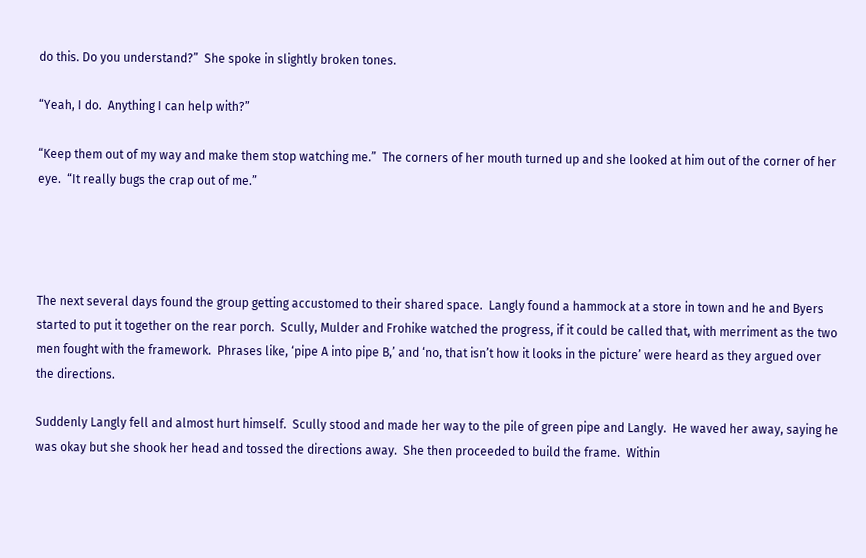do this. Do you understand?”  She spoke in slightly broken tones.

“Yeah, I do.  Anything I can help with?”

“Keep them out of my way and make them stop watching me.”  The corners of her mouth turned up and she looked at him out of the corner of her eye.  “It really bugs the crap out of me.”




The next several days found the group getting accustomed to their shared space.  Langly found a hammock at a store in town and he and Byers started to put it together on the rear porch.  Scully, Mulder and Frohike watched the progress, if it could be called that, with merriment as the two men fought with the framework.  Phrases like, ‘pipe A into pipe B,’ and ‘no, that isn’t how it looks in the picture’ were heard as they argued over the directions.

Suddenly Langly fell and almost hurt himself.  Scully stood and made her way to the pile of green pipe and Langly.  He waved her away, saying he was okay but she shook her head and tossed the directions away.  She then proceeded to build the frame.  Within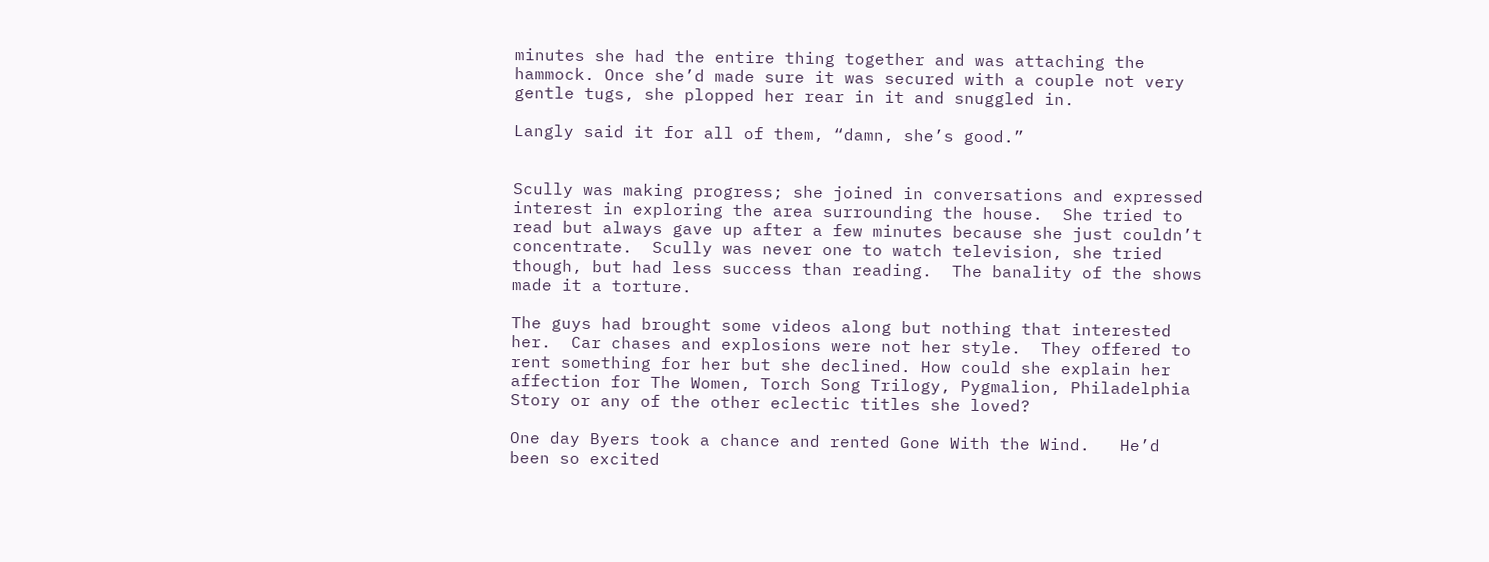minutes she had the entire thing together and was attaching the hammock. Once she’d made sure it was secured with a couple not very gentle tugs, she plopped her rear in it and snuggled in.

Langly said it for all of them, “damn, she’s good.”


Scully was making progress; she joined in conversations and expressed interest in exploring the area surrounding the house.  She tried to read but always gave up after a few minutes because she just couldn’t concentrate.  Scully was never one to watch television, she tried though, but had less success than reading.  The banality of the shows made it a torture.

The guys had brought some videos along but nothing that interested her.  Car chases and explosions were not her style.  They offered to rent something for her but she declined. How could she explain her affection for The Women, Torch Song Trilogy, Pygmalion, Philadelphia Story or any of the other eclectic titles she loved?

One day Byers took a chance and rented Gone With the Wind.   He’d been so excited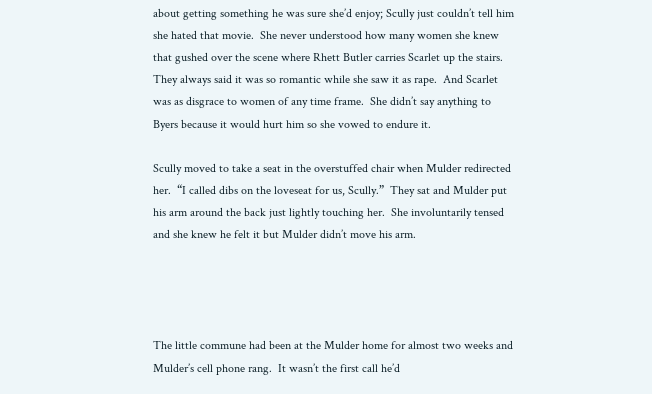about getting something he was sure she’d enjoy; Scully just couldn’t tell him she hated that movie.  She never understood how many women she knew that gushed over the scene where Rhett Butler carries Scarlet up the stairs.  They always said it was so romantic while she saw it as rape.  And Scarlet was as disgrace to women of any time frame.  She didn’t say anything to Byers because it would hurt him so she vowed to endure it.

Scully moved to take a seat in the overstuffed chair when Mulder redirected her.  “I called dibs on the loveseat for us, Scully.”  They sat and Mulder put his arm around the back just lightly touching her.  She involuntarily tensed and she knew he felt it but Mulder didn’t move his arm.




The little commune had been at the Mulder home for almost two weeks and Mulder’s cell phone rang.  It wasn’t the first call he’d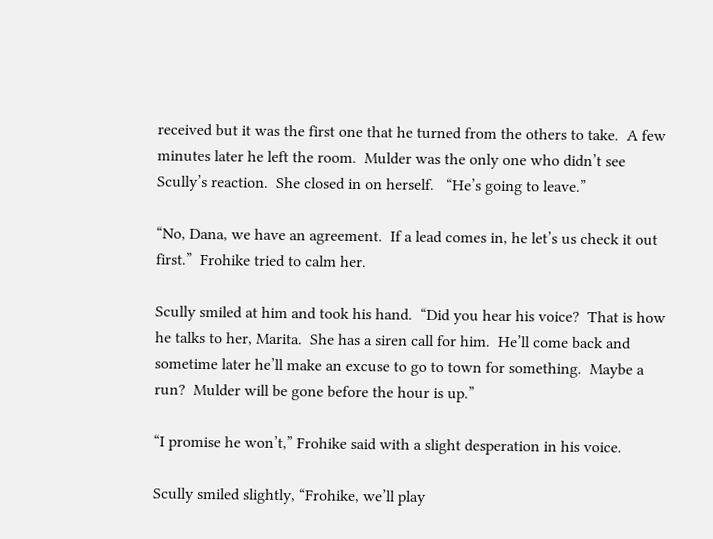received but it was the first one that he turned from the others to take.  A few minutes later he left the room.  Mulder was the only one who didn’t see Scully’s reaction.  She closed in on herself.   “He’s going to leave.”

“No, Dana, we have an agreement.  If a lead comes in, he let’s us check it out first.”  Frohike tried to calm her.

Scully smiled at him and took his hand.  “Did you hear his voice?  That is how he talks to her, Marita.  She has a siren call for him.  He’ll come back and sometime later he’ll make an excuse to go to town for something.  Maybe a run?  Mulder will be gone before the hour is up.”

“I promise he won’t,” Frohike said with a slight desperation in his voice.

Scully smiled slightly, “Frohike, we’ll play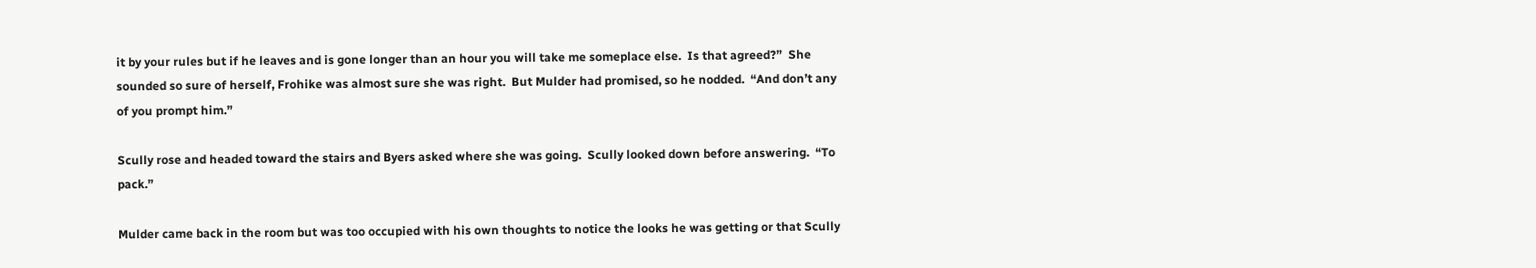it by your rules but if he leaves and is gone longer than an hour you will take me someplace else.  Is that agreed?”  She sounded so sure of herself, Frohike was almost sure she was right.  But Mulder had promised, so he nodded.  “And don’t any of you prompt him.”

Scully rose and headed toward the stairs and Byers asked where she was going.  Scully looked down before answering.  “To pack.”

Mulder came back in the room but was too occupied with his own thoughts to notice the looks he was getting or that Scully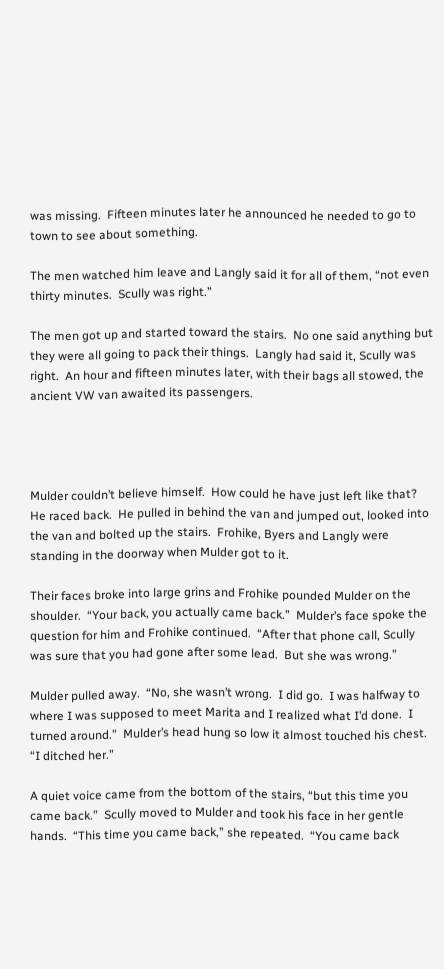was missing.  Fifteen minutes later he announced he needed to go to town to see about something.

The men watched him leave and Langly said it for all of them, “not even thirty minutes.  Scully was right.”

The men got up and started toward the stairs.  No one said anything but they were all going to pack their things.  Langly had said it, Scully was right.  An hour and fifteen minutes later, with their bags all stowed, the ancient VW van awaited its passengers.




Mulder couldn’t believe himself.  How could he have just left like that?  He raced back.  He pulled in behind the van and jumped out, looked into the van and bolted up the stairs.  Frohike, Byers and Langly were standing in the doorway when Mulder got to it.

Their faces broke into large grins and Frohike pounded Mulder on the shoulder.  “Your back, you actually came back.”  Mulder’s face spoke the question for him and Frohike continued.  “After that phone call, Scully was sure that you had gone after some lead.  But she was wrong.”

Mulder pulled away.  “No, she wasn’t wrong.  I did go.  I was halfway to where I was supposed to meet Marita and I realized what I’d done.  I turned around.”  Mulder’s head hung so low it almost touched his chest.  “I ditched her.”

A quiet voice came from the bottom of the stairs, “but this time you came back.”  Scully moved to Mulder and took his face in her gentle hands.  “This time you came back,” she repeated.  “You came back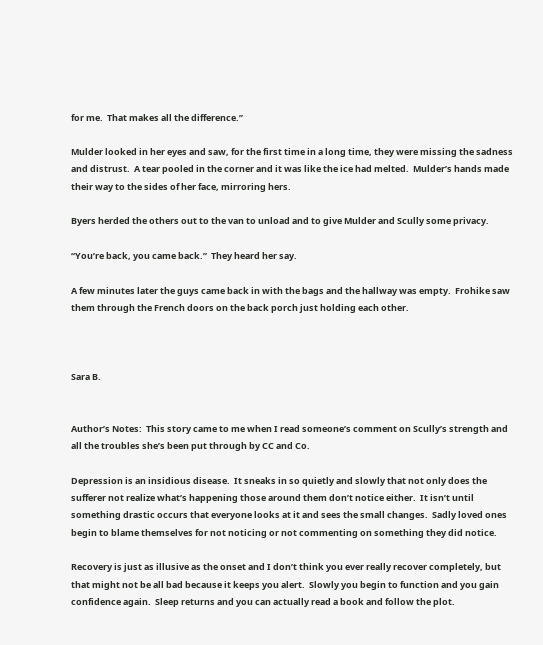for me.  That makes all the difference.”

Mulder looked in her eyes and saw, for the first time in a long time, they were missing the sadness and distrust.  A tear pooled in the corner and it was like the ice had melted.  Mulder’s hands made their way to the sides of her face, mirroring hers.

Byers herded the others out to the van to unload and to give Mulder and Scully some privacy.

“You’re back, you came back.”  They heard her say.

A few minutes later the guys came back in with the bags and the hallway was empty.  Frohike saw them through the French doors on the back porch just holding each other.



Sara B.


Author’s Notes:  This story came to me when I read someone’s comment on Scully’s strength and all the troubles she’s been put through by CC and Co.

Depression is an insidious disease.  It sneaks in so quietly and slowly that not only does the sufferer not realize what’s happening those around them don’t notice either.  It isn’t until something drastic occurs that everyone looks at it and sees the small changes.  Sadly loved ones begin to blame themselves for not noticing or not commenting on something they did notice.

Recovery is just as illusive as the onset and I don’t think you ever really recover completely, but that might not be all bad because it keeps you alert.  Slowly you begin to function and you gain confidence again.  Sleep returns and you can actually read a book and follow the plot.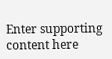Enter supporting content here